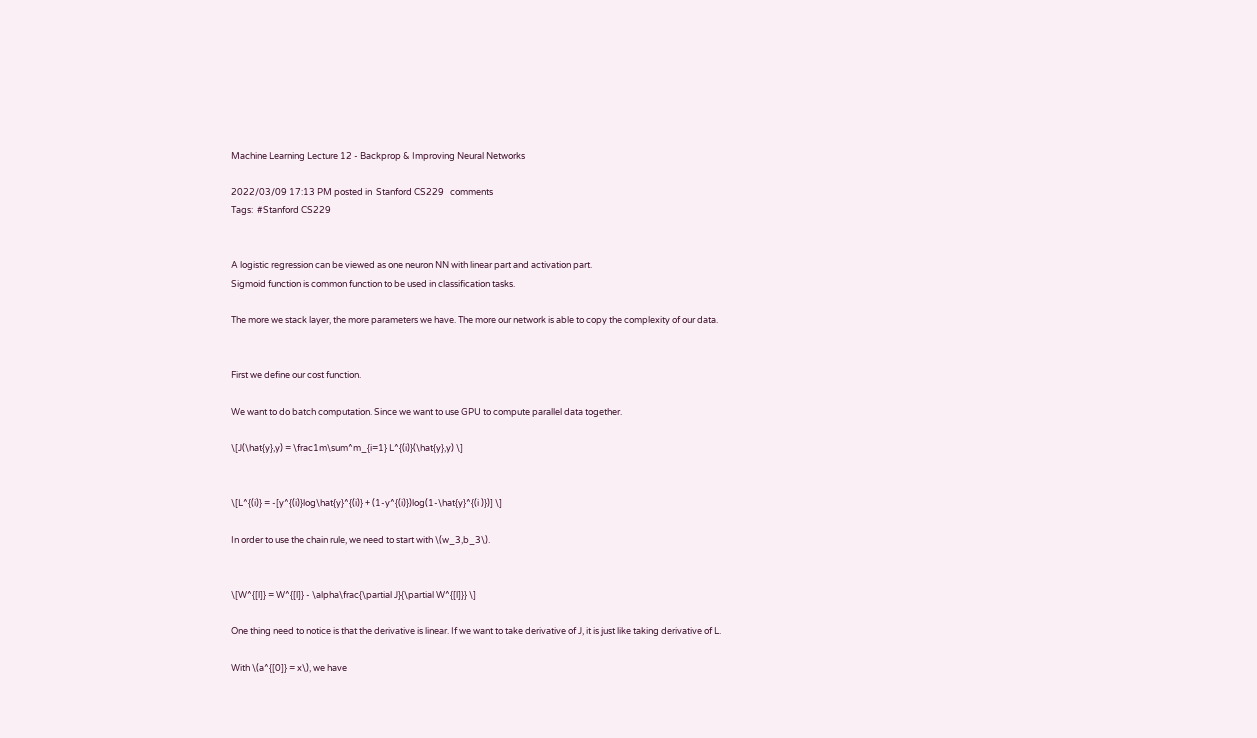Machine Learning Lecture 12 - Backprop & Improving Neural Networks

2022/03/09 17:13 PM posted in  Stanford CS229   comments
Tags:  #Stanford CS229


A logistic regression can be viewed as one neuron NN with linear part and activation part.
Sigmoid function is common function to be used in classification tasks.

The more we stack layer, the more parameters we have. The more our network is able to copy the complexity of our data.


First we define our cost function.

We want to do batch computation. Since we want to use GPU to compute parallel data together.

\[J(\hat{y},y) = \frac1m\sum^m_{i=1} L^{(i)}(\hat{y},y) \]


\[L^{(i)} = -[y^{(i)}log\hat{y}^{(i)} + (1-y^{(i)})log(1-\hat{y}^{(i )})] \]

In order to use the chain rule, we need to start with \(w_3,b_3\).


\[W^{[l]} = W^{[l]} - \alpha\frac{\partial J}{\partial W^{[l]}} \]

One thing need to notice is that the derivative is linear. If we want to take derivative of J, it is just like taking derivative of L.

With \(a^{[0]} = x\), we have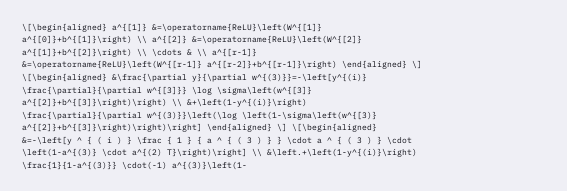\[\begin{aligned} a^{[1]} &=\operatorname{ReLU}\left(W^{[1]} a^{[0]}+b^{[1]}\right) \\ a^{[2]} &=\operatorname{ReLU}\left(W^{[2]} a^{[1]}+b^{[2]}\right) \\ \cdots & \\ a^{[r-1]} &=\operatorname{ReLU}\left(W^{[r-1]} a^{[r-2]}+b^{[r-1]}\right) \end{aligned} \] \[\begin{aligned} &\frac{\partial y}{\partial w^{(3)}}=-\left[y^{(i)} \frac{\partial}{\partial w^{[3]}} \log \sigma\left(w^{[3]} a^{[2]}+b^{[3]}\right)\right) \\ &+\left(1-y^{(i)}\right) \frac{\partial}{\partial w^{(3)}}\left(\log \left(1-\sigma\left(w^{[3)} a^{[2]}+b^{[3]}\right)\right)\right] \end{aligned} \] \[\begin{aligned} &=-\left[y ^ { ( i ) } \frac { 1 } { a ^ { ( 3 ) } } \cdot a ^ { ( 3 ) } \cdot \left(1-a^{(3)} \cdot a^{(2) T}\right)\right] \\ &\left.+\left(1-y^{(i)}\right) \frac{1}{1-a^{(3)}} \cdot(-1) a^{(3)}\left(1-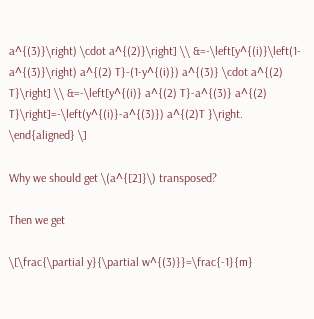a^{(3)}\right) \cdot a^{(2)}\right] \\ &=-\left[y^{(i)}\left(1-a^{(3)}\right) a^{(2) T}-(1-y^{(i)}) a^{(3)} \cdot a^{(2) T}\right] \\ &=-\left[y^{(i)} a^{(2) T}-a^{(3)} a^{(2) T}\right]=-\left(y^{(i)}-a^{(3)}) a^{(2)T }\right. \end{aligned} \]

Why we should get \(a^{[2]}\) transposed?

Then we get

\[\frac{\partial y}{\partial w^{(3)}}=\frac{-1}{m}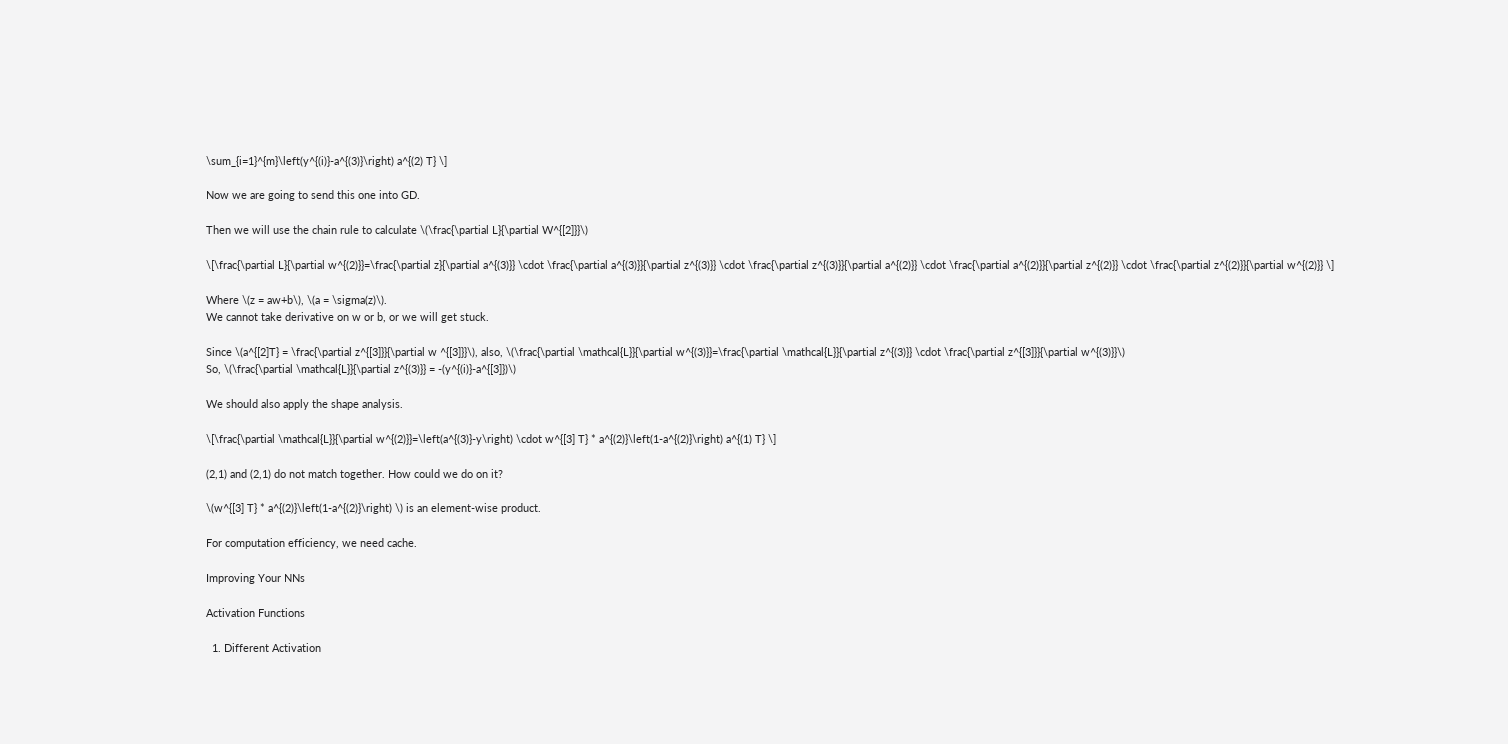\sum_{i=1}^{m}\left(y^{(i)}-a^{(3)}\right) a^{(2) T} \]

Now we are going to send this one into GD.

Then we will use the chain rule to calculate \(\frac{\partial L}{\partial W^{[2]}}\)

\[\frac{\partial L}{\partial w^{(2)}}=\frac{\partial z}{\partial a^{(3)}} \cdot \frac{\partial a^{(3)}}{\partial z^{(3)}} \cdot \frac{\partial z^{(3)}}{\partial a^{(2)}} \cdot \frac{\partial a^{(2)}}{\partial z^{(2)}} \cdot \frac{\partial z^{(2)}}{\partial w^{(2)}} \]

Where \(z = aw+b\), \(a = \sigma(z)\).
We cannot take derivative on w or b, or we will get stuck.

Since \(a^{[2]T} = \frac{\partial z^{[3]}}{\partial w ^{[3]}}\), also, \(\frac{\partial \mathcal{L}}{\partial w^{(3)}}=\frac{\partial \mathcal{L}}{\partial z^{(3)}} \cdot \frac{\partial z^{[3]}}{\partial w^{(3)}}\)
So, \(\frac{\partial \mathcal{L}}{\partial z^{(3)}} = -(y^{(i)}-a^{[3]})\)

We should also apply the shape analysis.

\[\frac{\partial \mathcal{L}}{\partial w^{(2)}}=\left(a^{(3)}-y\right) \cdot w^{[3] T} * a^{(2)}\left(1-a^{(2)}\right) a^{(1) T} \]

(2,1) and (2,1) do not match together. How could we do on it?

\(w^{[3] T} * a^{(2)}\left(1-a^{(2)}\right) \) is an element-wise product.

For computation efficiency, we need cache.

Improving Your NNs

Activation Functions

  1. Different Activation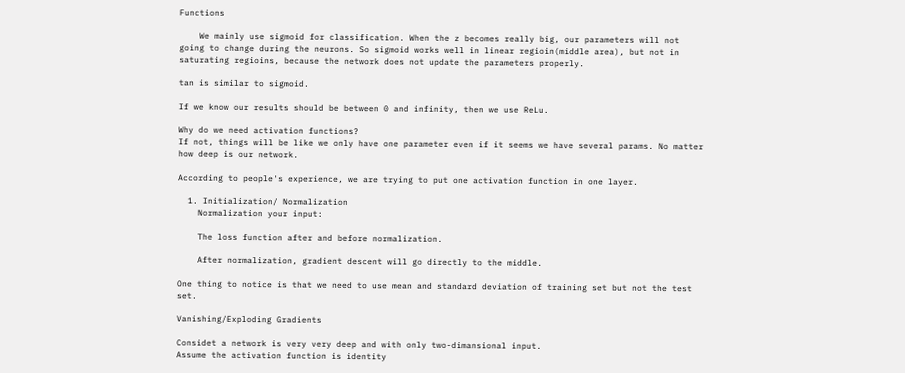Functions

    We mainly use sigmoid for classification. When the z becomes really big, our parameters will not going to change during the neurons. So sigmoid works well in linear regioin(middle area), but not in saturating regioins, because the network does not update the parameters properly.

tan is similar to sigmoid.

If we know our results should be between 0 and infinity, then we use ReLu.

Why do we need activation functions?
If not, things will be like we only have one parameter even if it seems we have several params. No matter how deep is our network.

According to people's experience, we are trying to put one activation function in one layer.

  1. Initialization/ Normalization
    Normalization your input:

    The loss function after and before normalization.

    After normalization, gradient descent will go directly to the middle.

One thing to notice is that we need to use mean and standard deviation of training set but not the test set.

Vanishing/Exploding Gradients

Considet a network is very very deep and with only two-dimansional input.
Assume the activation function is identity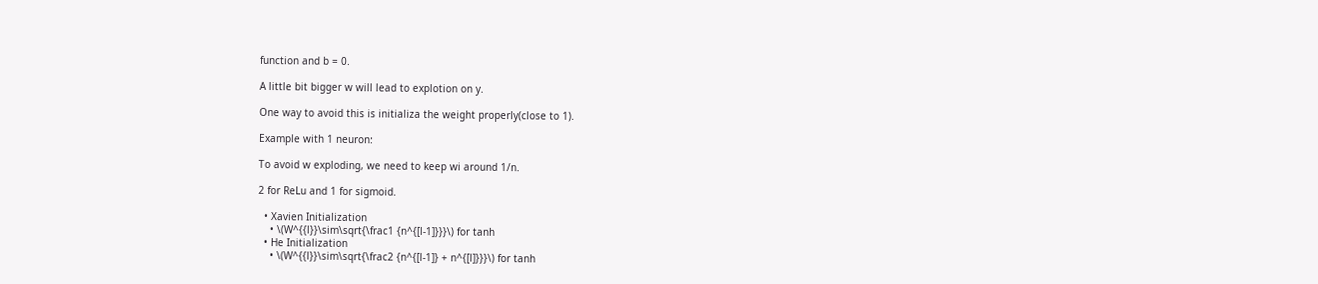function and b = 0.

A little bit bigger w will lead to explotion on y.

One way to avoid this is initializa the weight properly(close to 1).

Example with 1 neuron:

To avoid w exploding, we need to keep wi around 1/n.

2 for ReLu and 1 for sigmoid.

  • Xavien Initialization
    • \(W^{{l}}\sim\sqrt{\frac1 {n^{[l-1]}}}\) for tanh
  • He Initialization
    • \(W^{{l}}\sim\sqrt{\frac2 {n^{[l-1]} + n^{[l]}}}\) for tanh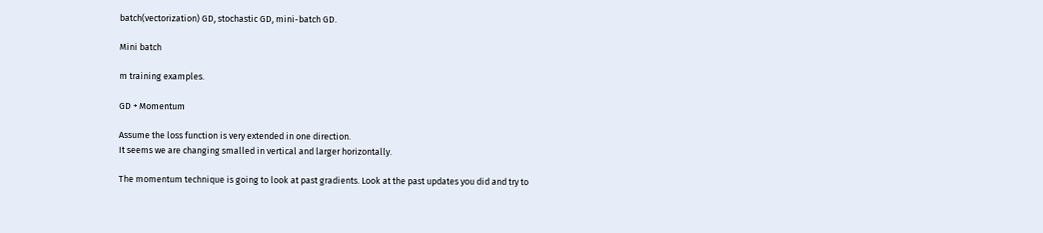batch(vectorization) GD, stochastic GD, mini-batch GD.

Mini batch

m training examples.

GD + Momentum

Assume the loss function is very extended in one direction.
It seems we are changing smalled in vertical and larger horizontally.

The momentum technique is going to look at past gradients. Look at the past updates you did and try to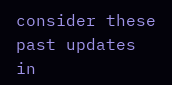consider these past updates in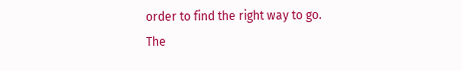order to find the right way to go.
The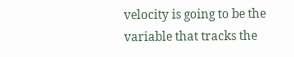velocity is going to be the variable that tracks the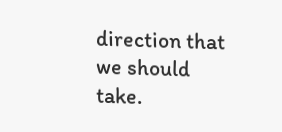direction that we should take.